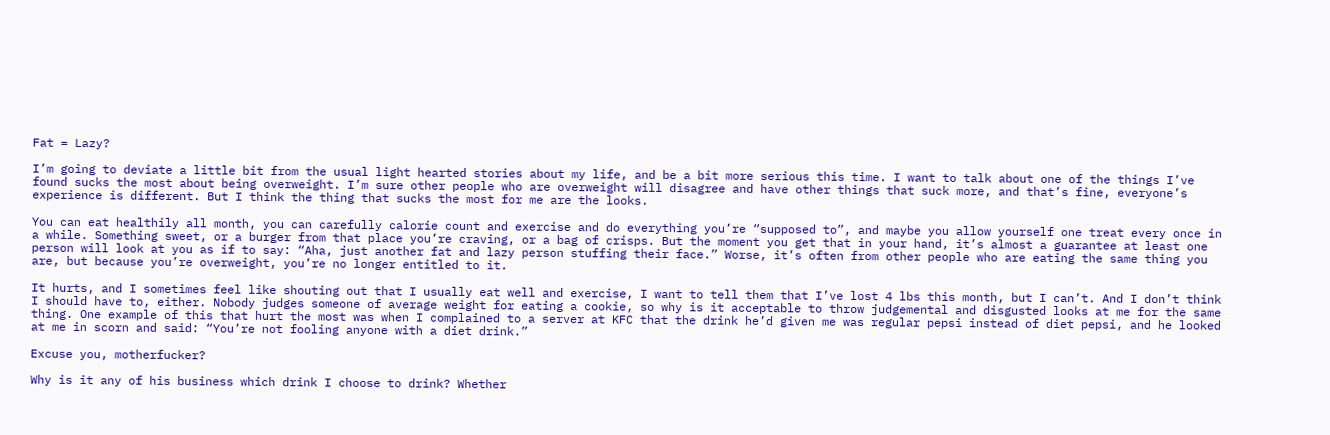Fat = Lazy?

I’m going to deviate a little bit from the usual light hearted stories about my life, and be a bit more serious this time. I want to talk about one of the things I’ve found sucks the most about being overweight. I’m sure other people who are overweight will disagree and have other things that suck more, and that’s fine, everyone’s experience is different. But I think the thing that sucks the most for me are the looks.

You can eat healthily all month, you can carefully calorie count and exercise and do everything you’re “supposed to”, and maybe you allow yourself one treat every once in a while. Something sweet, or a burger from that place you’re craving, or a bag of crisps. But the moment you get that in your hand, it’s almost a guarantee at least one person will look at you as if to say: “Aha, just another fat and lazy person stuffing their face.” Worse, it’s often from other people who are eating the same thing you are, but because you’re overweight, you’re no longer entitled to it.

It hurts, and I sometimes feel like shouting out that I usually eat well and exercise, I want to tell them that I’ve lost 4 lbs this month, but I can’t. And I don’t think I should have to, either. Nobody judges someone of average weight for eating a cookie, so why is it acceptable to throw judgemental and disgusted looks at me for the same thing. One example of this that hurt the most was when I complained to a server at KFC that the drink he’d given me was regular pepsi instead of diet pepsi, and he looked at me in scorn and said: “You’re not fooling anyone with a diet drink.”

Excuse you, motherfucker?

Why is it any of his business which drink I choose to drink? Whether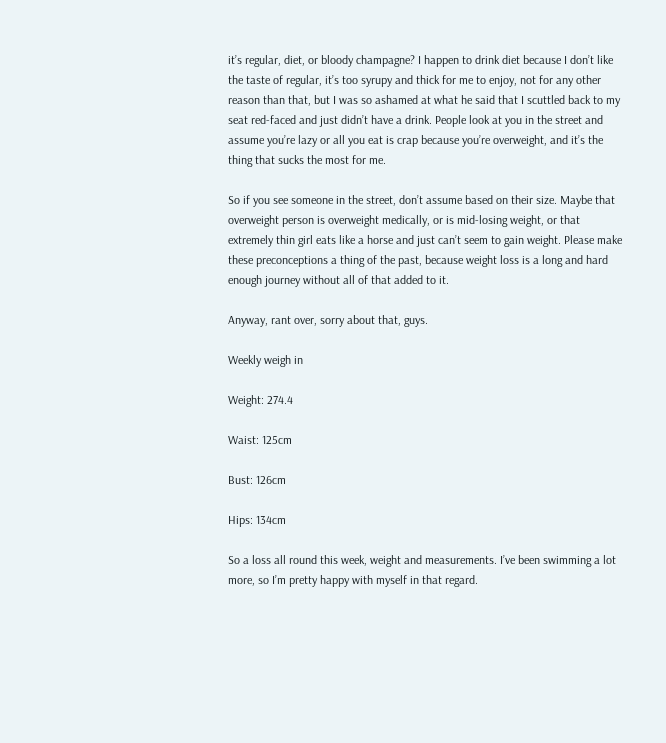it’s regular, diet, or bloody champagne? I happen to drink diet because I don’t like the taste of regular, it’s too syrupy and thick for me to enjoy, not for any other reason than that, but I was so ashamed at what he said that I scuttled back to my seat red-faced and just didn’t have a drink. People look at you in the street and assume you’re lazy or all you eat is crap because you’re overweight, and it’s the thing that sucks the most for me.

So if you see someone in the street, don’t assume based on their size. Maybe that overweight person is overweight medically, or is mid-losing weight, or that extremely thin girl eats like a horse and just can’t seem to gain weight. Please make these preconceptions a thing of the past, because weight loss is a long and hard enough journey without all of that added to it.

Anyway, rant over, sorry about that, guys.

Weekly weigh in

Weight: 274.4

Waist: 125cm

Bust: 126cm

Hips: 134cm

So a loss all round this week, weight and measurements. I’ve been swimming a lot more, so I’m pretty happy with myself in that regard.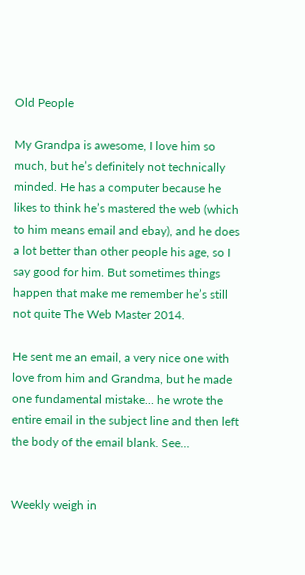Old People

My Grandpa is awesome, I love him so much, but he’s definitely not technically minded. He has a computer because he likes to think he’s mastered the web (which to him means email and ebay), and he does a lot better than other people his age, so I say good for him. But sometimes things happen that make me remember he’s still not quite The Web Master 2014.

He sent me an email, a very nice one with love from him and Grandma, but he made one fundamental mistake… he wrote the entire email in the subject line and then left the body of the email blank. See…


Weekly weigh in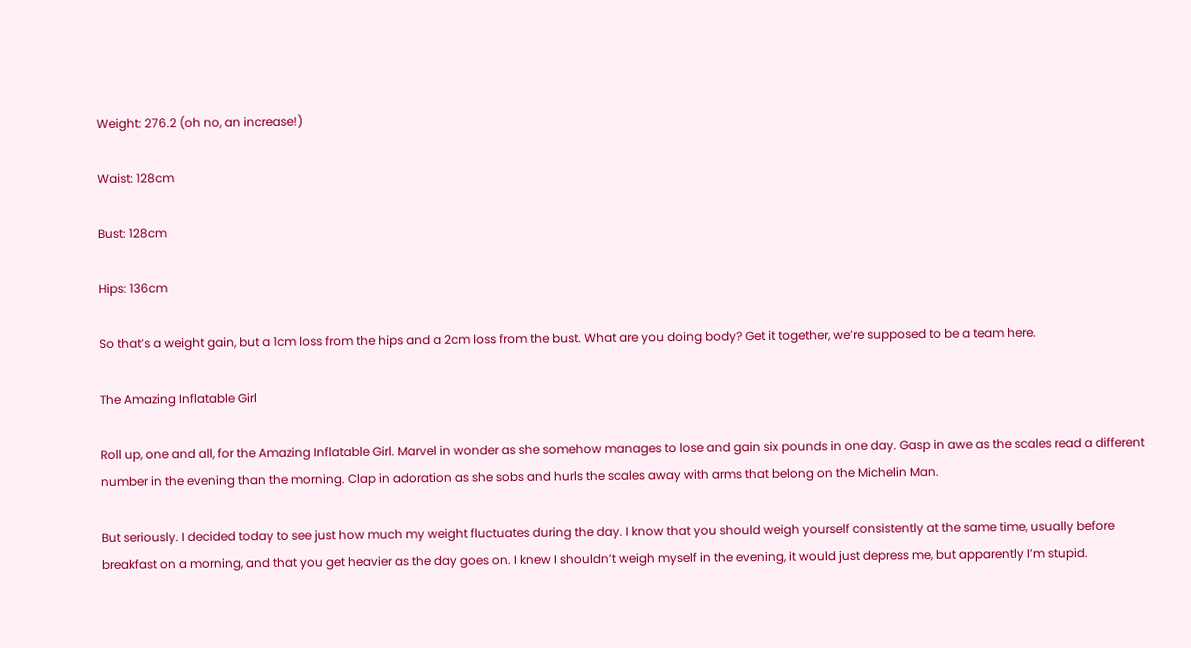Weight: 276.2 (oh no, an increase!)

Waist: 128cm

Bust: 128cm

Hips: 136cm

So that’s a weight gain, but a 1cm loss from the hips and a 2cm loss from the bust. What are you doing body? Get it together, we’re supposed to be a team here.

The Amazing Inflatable Girl

Roll up, one and all, for the Amazing Inflatable Girl. Marvel in wonder as she somehow manages to lose and gain six pounds in one day. Gasp in awe as the scales read a different number in the evening than the morning. Clap in adoration as she sobs and hurls the scales away with arms that belong on the Michelin Man.

But seriously. I decided today to see just how much my weight fluctuates during the day. I know that you should weigh yourself consistently at the same time, usually before breakfast on a morning, and that you get heavier as the day goes on. I knew I shouldn’t weigh myself in the evening, it would just depress me, but apparently I’m stupid.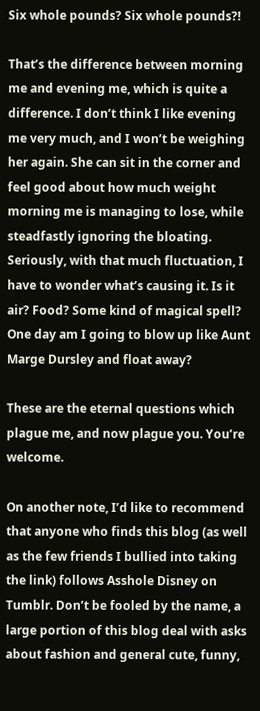Six whole pounds? Six whole pounds?!

That’s the difference between morning me and evening me, which is quite a difference. I don’t think I like evening me very much, and I won’t be weighing her again. She can sit in the corner and feel good about how much weight morning me is managing to lose, while steadfastly ignoring the bloating. Seriously, with that much fluctuation, I have to wonder what’s causing it. Is it air? Food? Some kind of magical spell? One day am I going to blow up like Aunt Marge Dursley and float away?

These are the eternal questions which plague me, and now plague you. You’re welcome.

On another note, I’d like to recommend that anyone who finds this blog (as well as the few friends I bullied into taking the link) follows Asshole Disney on Tumblr. Don’t be fooled by the name, a large portion of this blog deal with asks about fashion and general cute, funny,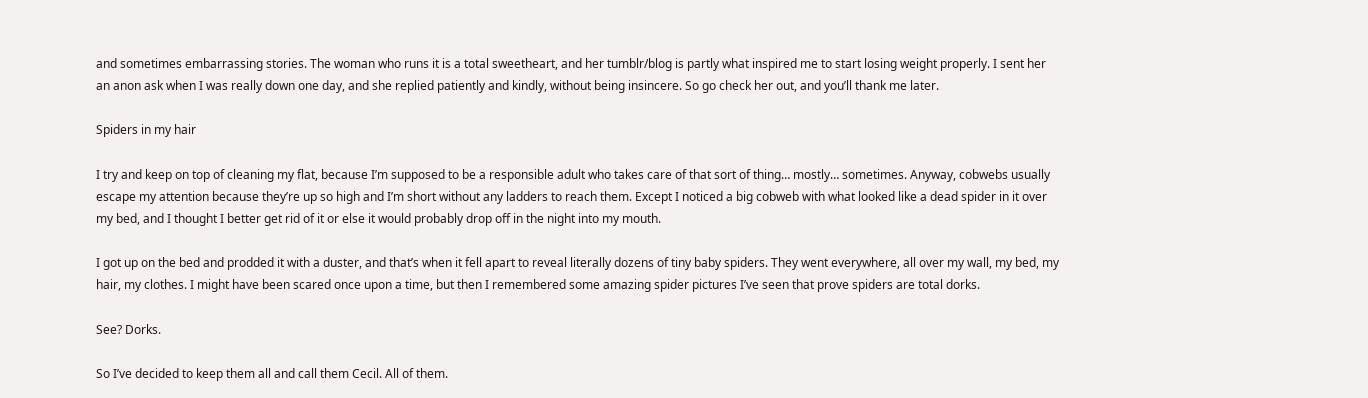and sometimes embarrassing stories. The woman who runs it is a total sweetheart, and her tumblr/blog is partly what inspired me to start losing weight properly. I sent her an anon ask when I was really down one day, and she replied patiently and kindly, without being insincere. So go check her out, and you’ll thank me later.

Spiders in my hair

I try and keep on top of cleaning my flat, because I’m supposed to be a responsible adult who takes care of that sort of thing… mostly… sometimes. Anyway, cobwebs usually escape my attention because they’re up so high and I’m short without any ladders to reach them. Except I noticed a big cobweb with what looked like a dead spider in it over my bed, and I thought I better get rid of it or else it would probably drop off in the night into my mouth.

I got up on the bed and prodded it with a duster, and that’s when it fell apart to reveal literally dozens of tiny baby spiders. They went everywhere, all over my wall, my bed, my hair, my clothes. I might have been scared once upon a time, but then I remembered some amazing spider pictures I’ve seen that prove spiders are total dorks.

See? Dorks.

So I’ve decided to keep them all and call them Cecil. All of them.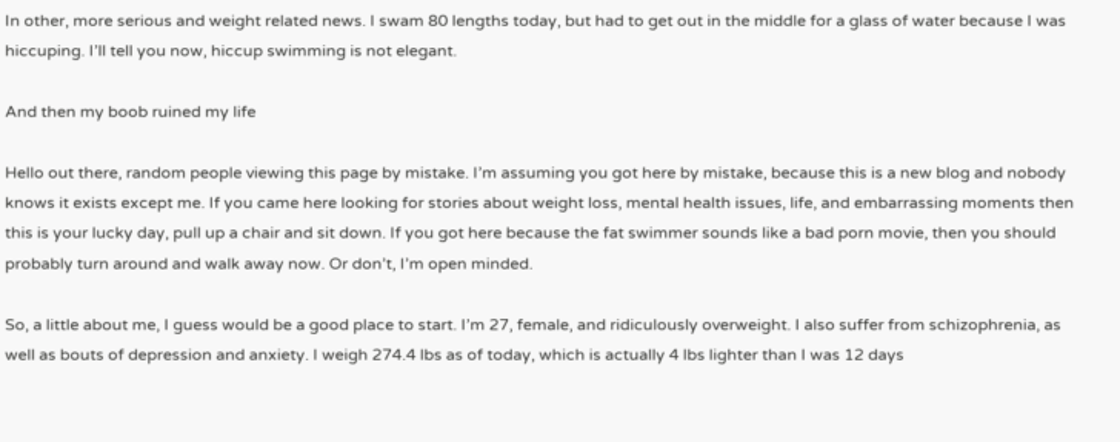In other, more serious and weight related news. I swam 80 lengths today, but had to get out in the middle for a glass of water because I was hiccuping. I’ll tell you now, hiccup swimming is not elegant.

And then my boob ruined my life

Hello out there, random people viewing this page by mistake. I’m assuming you got here by mistake, because this is a new blog and nobody knows it exists except me. If you came here looking for stories about weight loss, mental health issues, life, and embarrassing moments then this is your lucky day, pull up a chair and sit down. If you got here because the fat swimmer sounds like a bad porn movie, then you should probably turn around and walk away now. Or don’t, I’m open minded.

So, a little about me, I guess would be a good place to start. I’m 27, female, and ridiculously overweight. I also suffer from schizophrenia, as well as bouts of depression and anxiety. I weigh 274.4 lbs as of today, which is actually 4 lbs lighter than I was 12 days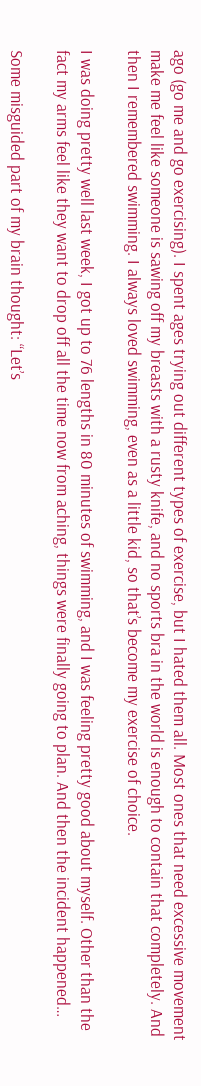ago (go me and go exercising). I spent ages trying out different types of exercise, but I hated them all. Most ones that need excessive movement make me feel like someone is sawing off my breasts with a rusty knife, and no sports bra in the world is enough to contain that completely. And then I remembered swimming. I always loved swimming, even as a little kid, so that’s become my exercise of choice.

I was doing pretty well last week, I got up to 76 lengths in 80 minutes of swimming, and I was feeling pretty good about myself. Other than the fact my arms feel like they want to drop off all the time now from aching, things were finally going to plan. And then the incident happened…

Some misguided part of my brain thought: “Let’s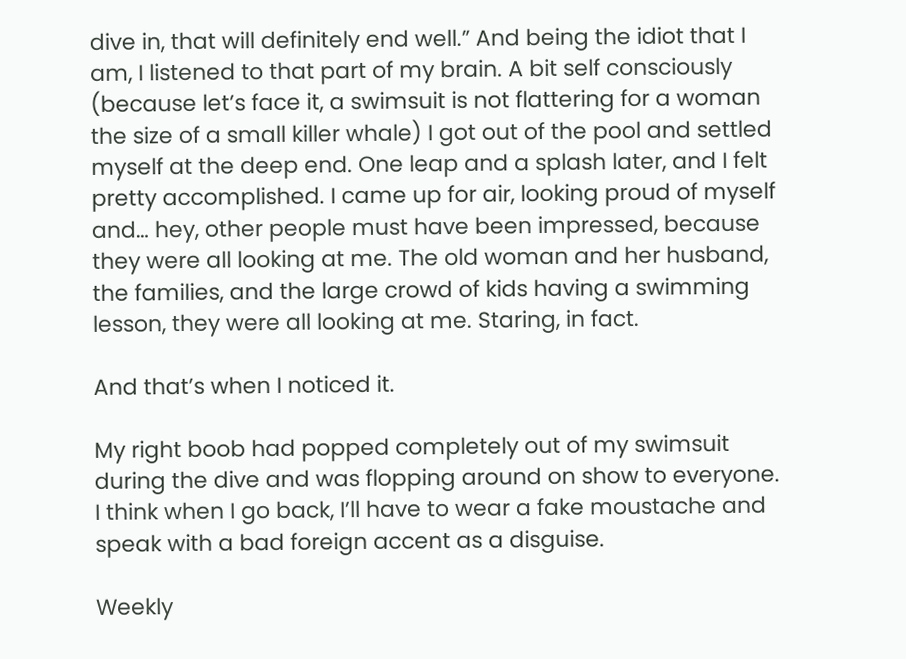dive in, that will definitely end well.” And being the idiot that I am, I listened to that part of my brain. A bit self consciously (because let’s face it, a swimsuit is not flattering for a woman the size of a small killer whale) I got out of the pool and settled myself at the deep end. One leap and a splash later, and I felt pretty accomplished. I came up for air, looking proud of myself and… hey, other people must have been impressed, because they were all looking at me. The old woman and her husband, the families, and the large crowd of kids having a swimming lesson, they were all looking at me. Staring, in fact.

And that’s when I noticed it.

My right boob had popped completely out of my swimsuit during the dive and was flopping around on show to everyone. I think when I go back, I’ll have to wear a fake moustache and speak with a bad foreign accent as a disguise.

Weekly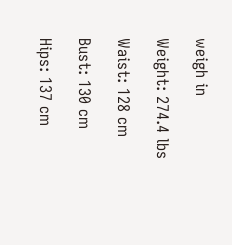weigh in

Weight: 274.4 lbs

Waist: 128 cm

Bust: 130 cm

Hips: 137 cm